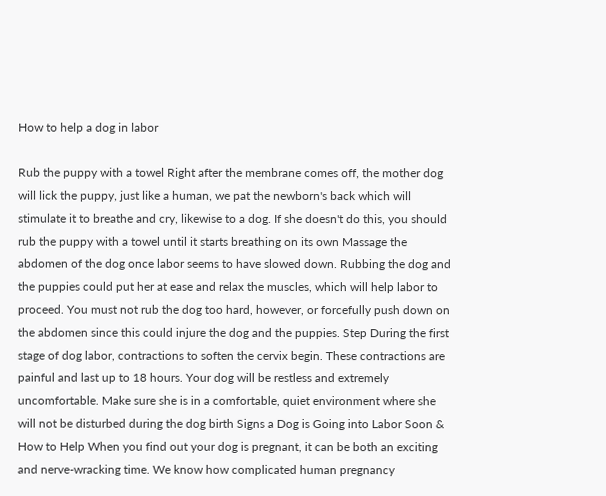How to help a dog in labor

Rub the puppy with a towel Right after the membrane comes off, the mother dog will lick the puppy, just like a human, we pat the newborn's back which will stimulate it to breathe and cry, likewise to a dog. If she doesn't do this, you should rub the puppy with a towel until it starts breathing on its own Massage the abdomen of the dog once labor seems to have slowed down. Rubbing the dog and the puppies could put her at ease and relax the muscles, which will help labor to proceed. You must not rub the dog too hard, however, or forcefully push down on the abdomen since this could injure the dog and the puppies. Step During the first stage of dog labor, contractions to soften the cervix begin. These contractions are painful and last up to 18 hours. Your dog will be restless and extremely uncomfortable. Make sure she is in a comfortable, quiet environment where she will not be disturbed during the dog birth Signs a Dog is Going into Labor Soon & How to Help When you find out your dog is pregnant, it can be both an exciting and nerve-wracking time. We know how complicated human pregnancy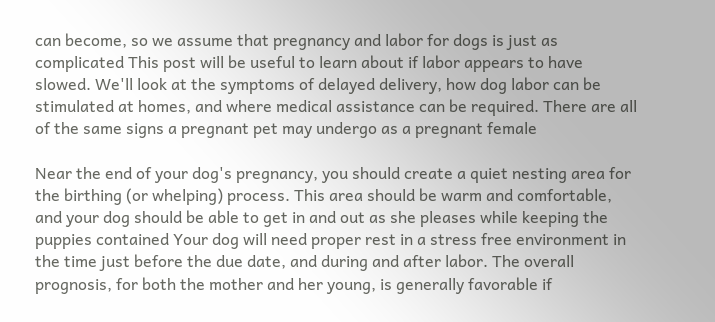can become, so we assume that pregnancy and labor for dogs is just as complicated This post will be useful to learn about if labor appears to have slowed. We'll look at the symptoms of delayed delivery, how dog labor can be stimulated at homes, and where medical assistance can be required. There are all of the same signs a pregnant pet may undergo as a pregnant female

Near the end of your dog's pregnancy, you should create a quiet nesting area for the birthing (or whelping) process. This area should be warm and comfortable, and your dog should be able to get in and out as she pleases while keeping the puppies contained Your dog will need proper rest in a stress free environment in the time just before the due date, and during and after labor. The overall prognosis, for both the mother and her young, is generally favorable if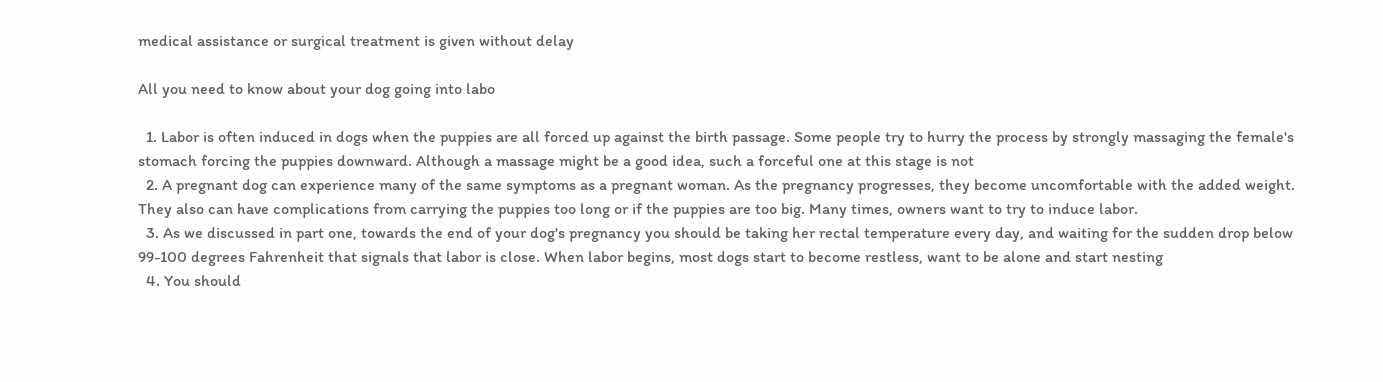medical assistance or surgical treatment is given without delay

All you need to know about your dog going into labo

  1. Labor is often induced in dogs when the puppies are all forced up against the birth passage. Some people try to hurry the process by strongly massaging the female's stomach forcing the puppies downward. Although a massage might be a good idea, such a forceful one at this stage is not
  2. A pregnant dog can experience many of the same symptoms as a pregnant woman. As the pregnancy progresses, they become uncomfortable with the added weight. They also can have complications from carrying the puppies too long or if the puppies are too big. Many times, owners want to try to induce labor.
  3. As we discussed in part one, towards the end of your dog's pregnancy you should be taking her rectal temperature every day, and waiting for the sudden drop below 99-100 degrees Fahrenheit that signals that labor is close. When labor begins, most dogs start to become restless, want to be alone and start nesting
  4. You should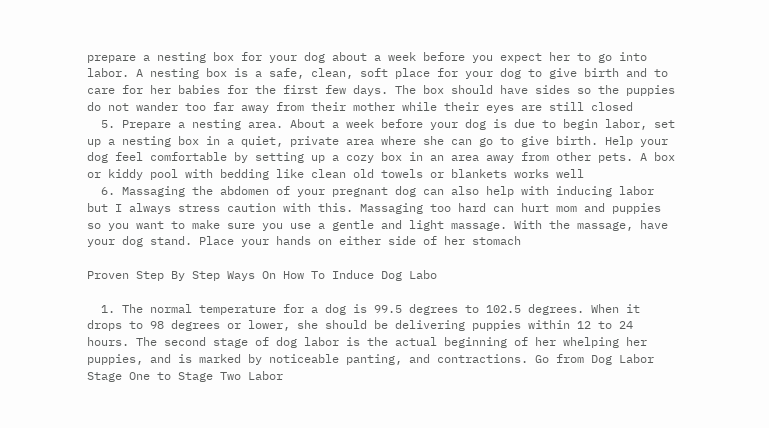prepare a nesting box for your dog about a week before you expect her to go into labor. A nesting box is a safe, clean, soft place for your dog to give birth and to care for her babies for the first few days. The box should have sides so the puppies do not wander too far away from their mother while their eyes are still closed
  5. Prepare a nesting area. About a week before your dog is due to begin labor, set up a nesting box in a quiet, private area where she can go to give birth. Help your dog feel comfortable by setting up a cozy box in an area away from other pets. A box or kiddy pool with bedding like clean old towels or blankets works well
  6. Massaging the abdomen of your pregnant dog can also help with inducing labor but I always stress caution with this. Massaging too hard can hurt mom and puppies so you want to make sure you use a gentle and light massage. With the massage, have your dog stand. Place your hands on either side of her stomach

Proven Step By Step Ways On How To Induce Dog Labo

  1. The normal temperature for a dog is 99.5 degrees to 102.5 degrees. When it drops to 98 degrees or lower, she should be delivering puppies within 12 to 24 hours. The second stage of dog labor is the actual beginning of her whelping her puppies, and is marked by noticeable panting, and contractions. Go from Dog Labor Stage One to Stage Two Labor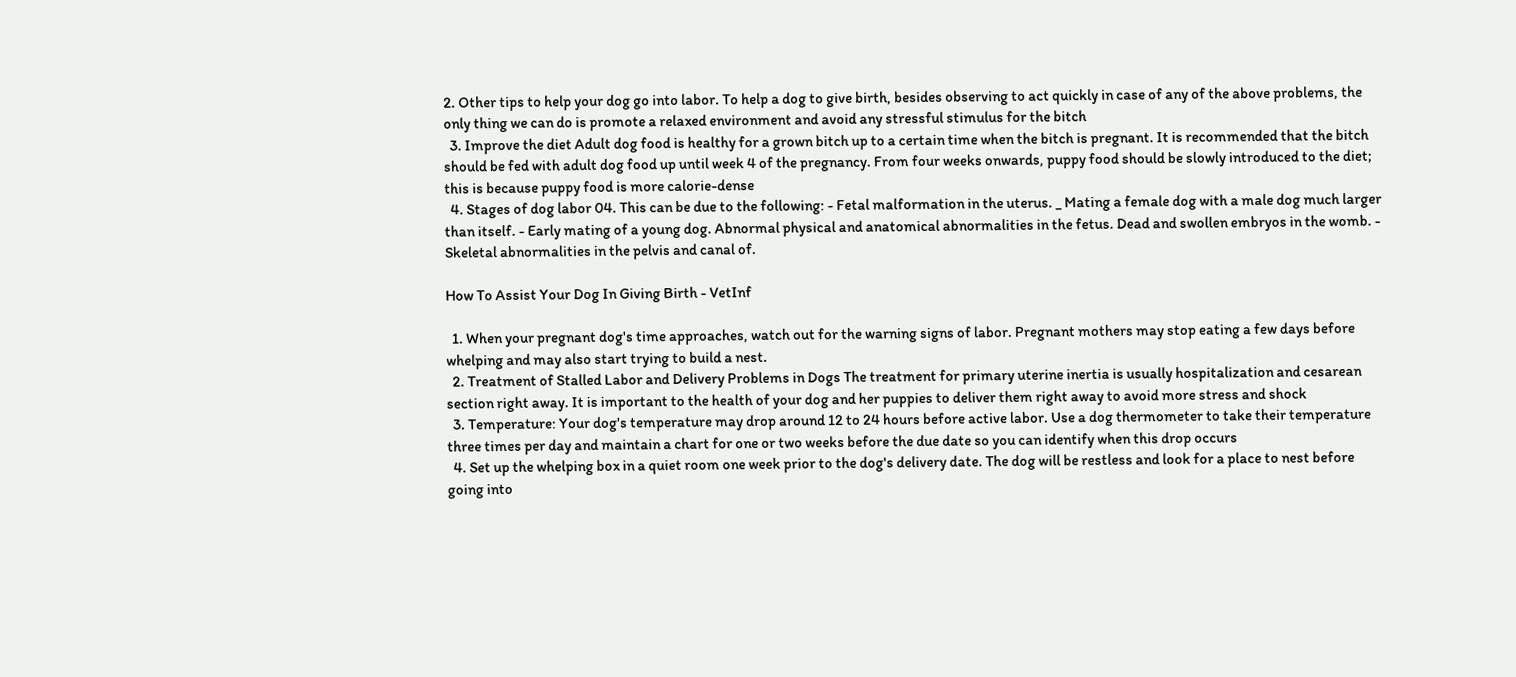2. Other tips to help your dog go into labor. To help a dog to give birth, besides observing to act quickly in case of any of the above problems, the only thing we can do is promote a relaxed environment and avoid any stressful stimulus for the bitch
  3. Improve the diet Adult dog food is healthy for a grown bitch up to a certain time when the bitch is pregnant. It is recommended that the bitch should be fed with adult dog food up until week 4 of the pregnancy. From four weeks onwards, puppy food should be slowly introduced to the diet; this is because puppy food is more calorie-dense
  4. Stages of dog labor 04. This can be due to the following: - Fetal malformation in the uterus. _ Mating a female dog with a male dog much larger than itself. - Early mating of a young dog. Abnormal physical and anatomical abnormalities in the fetus. Dead and swollen embryos in the womb. - Skeletal abnormalities in the pelvis and canal of.

How To Assist Your Dog In Giving Birth - VetInf

  1. When your pregnant dog's time approaches, watch out for the warning signs of labor. Pregnant mothers may stop eating a few days before whelping and may also start trying to build a nest.
  2. Treatment of Stalled Labor and Delivery Problems in Dogs The treatment for primary uterine inertia is usually hospitalization and cesarean section right away. It is important to the health of your dog and her puppies to deliver them right away to avoid more stress and shock
  3. Temperature: Your dog's temperature may drop around 12 to 24 hours before active labor. Use a dog thermometer to take their temperature three times per day and maintain a chart for one or two weeks before the due date so you can identify when this drop occurs
  4. Set up the whelping box in a quiet room one week prior to the dog's delivery date. The dog will be restless and look for a place to nest before going into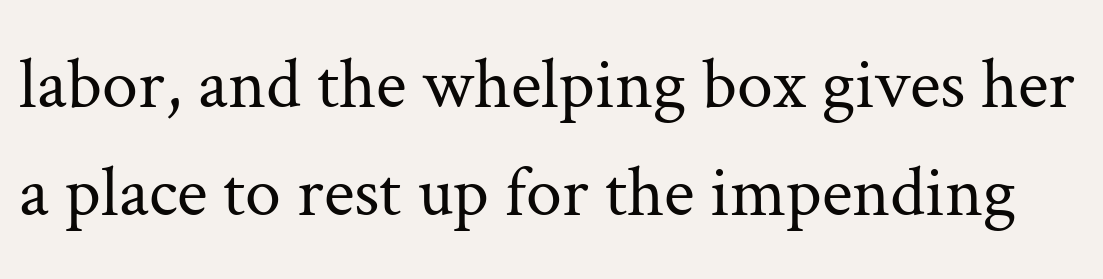labor, and the whelping box gives her a place to rest up for the impending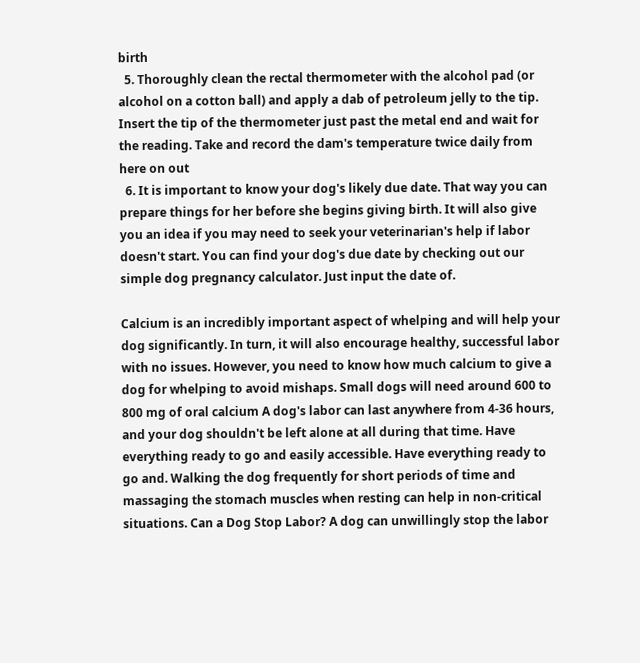birth
  5. Thoroughly clean the rectal thermometer with the alcohol pad (or alcohol on a cotton ball) and apply a dab of petroleum jelly to the tip. Insert the tip of the thermometer just past the metal end and wait for the reading. Take and record the dam's temperature twice daily from here on out
  6. It is important to know your dog's likely due date. That way you can prepare things for her before she begins giving birth. It will also give you an idea if you may need to seek your veterinarian's help if labor doesn't start. You can find your dog's due date by checking out our simple dog pregnancy calculator. Just input the date of.

Calcium is an incredibly important aspect of whelping and will help your dog significantly. In turn, it will also encourage healthy, successful labor with no issues. However, you need to know how much calcium to give a dog for whelping to avoid mishaps. Small dogs will need around 600 to 800 mg of oral calcium A dog's labor can last anywhere from 4-36 hours, and your dog shouldn't be left alone at all during that time. Have everything ready to go and easily accessible. Have everything ready to go and. Walking the dog frequently for short periods of time and massaging the stomach muscles when resting can help in non-critical situations. Can a Dog Stop Labor? A dog can unwillingly stop the labor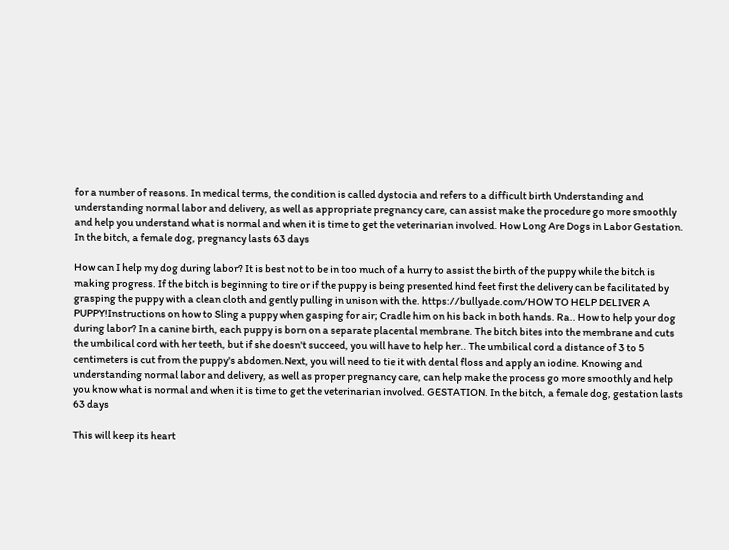for a number of reasons. In medical terms, the condition is called dystocia and refers to a difficult birth Understanding and understanding normal labor and delivery, as well as appropriate pregnancy care, can assist make the procedure go more smoothly and help you understand what is normal and when it is time to get the veterinarian involved. How Long Are Dogs in Labor Gestation. In the bitch, a female dog, pregnancy lasts 63 days

How can I help my dog during labor? It is best not to be in too much of a hurry to assist the birth of the puppy while the bitch is making progress. If the bitch is beginning to tire or if the puppy is being presented hind feet first the delivery can be facilitated by grasping the puppy with a clean cloth and gently pulling in unison with the. https://bullyade.com/HOW TO HELP DELIVER A PUPPY!Instructions on how to Sling a puppy when gasping for air; Cradle him on his back in both hands. Ra.. How to help your dog during labor? In a canine birth, each puppy is born on a separate placental membrane. The bitch bites into the membrane and cuts the umbilical cord with her teeth, but if she doesn't succeed, you will have to help her.. The umbilical cord a distance of 3 to 5 centimeters is cut from the puppy's abdomen.Next, you will need to tie it with dental floss and apply an iodine. Knowing and understanding normal labor and delivery, as well as proper pregnancy care, can help make the process go more smoothly and help you know what is normal and when it is time to get the veterinarian involved. GESTATION. In the bitch, a female dog, gestation lasts 63 days

This will keep its heart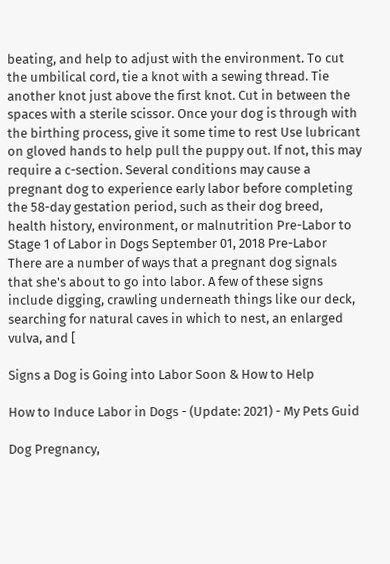beating, and help to adjust with the environment. To cut the umbilical cord, tie a knot with a sewing thread. Tie another knot just above the first knot. Cut in between the spaces with a sterile scissor. Once your dog is through with the birthing process, give it some time to rest Use lubricant on gloved hands to help pull the puppy out. If not, this may require a c-section. Several conditions may cause a pregnant dog to experience early labor before completing the 58-day gestation period, such as their dog breed, health history, environment, or malnutrition Pre-Labor to Stage 1 of Labor in Dogs September 01, 2018 Pre-Labor There are a number of ways that a pregnant dog signals that she's about to go into labor. A few of these signs include digging, crawling underneath things like our deck, searching for natural caves in which to nest, an enlarged vulva, and [

Signs a Dog is Going into Labor Soon & How to Help

How to Induce Labor in Dogs - (Update: 2021) - My Pets Guid

Dog Pregnancy,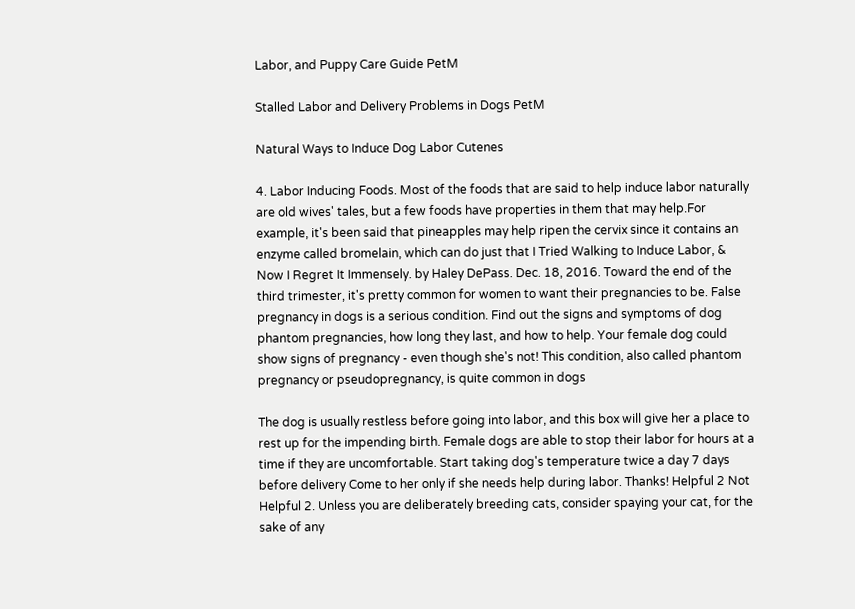Labor, and Puppy Care Guide PetM

Stalled Labor and Delivery Problems in Dogs PetM

Natural Ways to Induce Dog Labor Cutenes

4. Labor Inducing Foods. Most of the foods that are said to help induce labor naturally are old wives' tales, but a few foods have properties in them that may help.For example, it's been said that pineapples may help ripen the cervix since it contains an enzyme called bromelain, which can do just that I Tried Walking to Induce Labor, & Now I Regret It Immensely. by Haley DePass. Dec. 18, 2016. Toward the end of the third trimester, it's pretty common for women to want their pregnancies to be. False pregnancy in dogs is a serious condition. Find out the signs and symptoms of dog phantom pregnancies, how long they last, and how to help. Your female dog could show signs of pregnancy - even though she's not! This condition, also called phantom pregnancy or pseudopregnancy, is quite common in dogs

The dog is usually restless before going into labor, and this box will give her a place to rest up for the impending birth. Female dogs are able to stop their labor for hours at a time if they are uncomfortable. Start taking dog's temperature twice a day 7 days before delivery Come to her only if she needs help during labor. Thanks! Helpful 2 Not Helpful 2. Unless you are deliberately breeding cats, consider spaying your cat, for the sake of any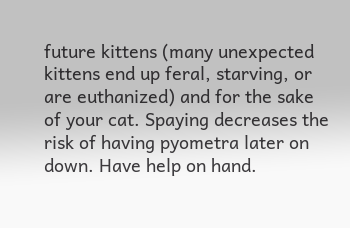future kittens (many unexpected kittens end up feral, starving, or are euthanized) and for the sake of your cat. Spaying decreases the risk of having pyometra later on down. Have help on hand.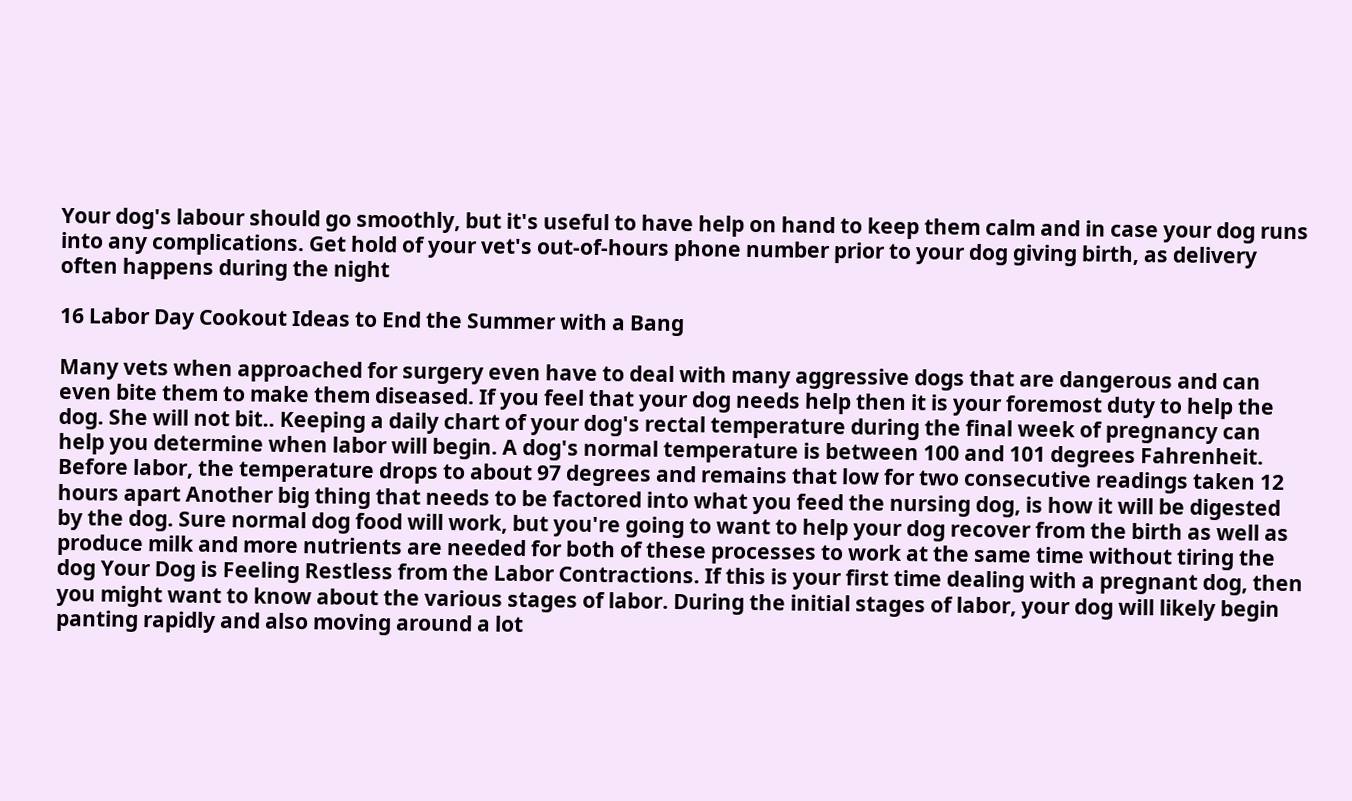Your dog's labour should go smoothly, but it's useful to have help on hand to keep them calm and in case your dog runs into any complications. Get hold of your vet's out-of-hours phone number prior to your dog giving birth, as delivery often happens during the night

16 Labor Day Cookout Ideas to End the Summer with a Bang

Many vets when approached for surgery even have to deal with many aggressive dogs that are dangerous and can even bite them to make them diseased. If you feel that your dog needs help then it is your foremost duty to help the dog. She will not bit.. Keeping a daily chart of your dog's rectal temperature during the final week of pregnancy can help you determine when labor will begin. A dog's normal temperature is between 100 and 101 degrees Fahrenheit. Before labor, the temperature drops to about 97 degrees and remains that low for two consecutive readings taken 12 hours apart Another big thing that needs to be factored into what you feed the nursing dog, is how it will be digested by the dog. Sure normal dog food will work, but you're going to want to help your dog recover from the birth as well as produce milk and more nutrients are needed for both of these processes to work at the same time without tiring the dog Your Dog is Feeling Restless from the Labor Contractions. If this is your first time dealing with a pregnant dog, then you might want to know about the various stages of labor. During the initial stages of labor, your dog will likely begin panting rapidly and also moving around a lot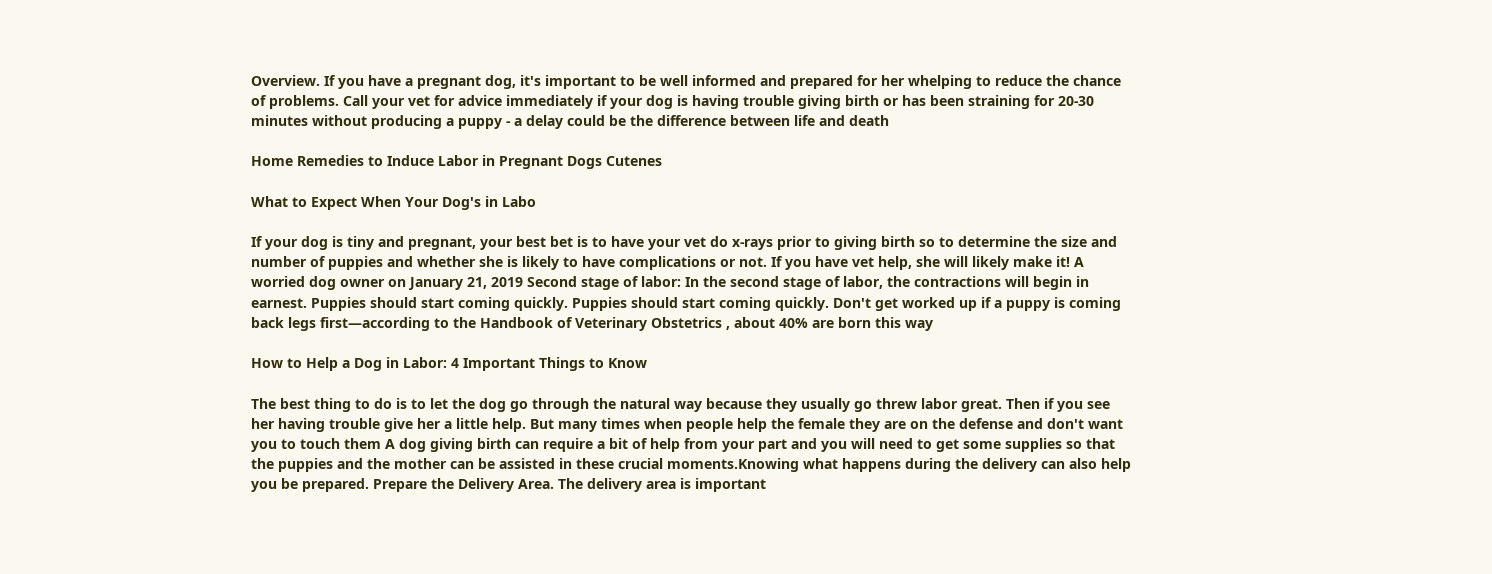Overview. If you have a pregnant dog, it's important to be well informed and prepared for her whelping to reduce the chance of problems. Call your vet for advice immediately if your dog is having trouble giving birth or has been straining for 20-30 minutes without producing a puppy - a delay could be the difference between life and death

Home Remedies to Induce Labor in Pregnant Dogs Cutenes

What to Expect When Your Dog's in Labo

If your dog is tiny and pregnant, your best bet is to have your vet do x-rays prior to giving birth so to determine the size and number of puppies and whether she is likely to have complications or not. If you have vet help, she will likely make it! A worried dog owner on January 21, 2019 Second stage of labor: In the second stage of labor, the contractions will begin in earnest. Puppies should start coming quickly. Puppies should start coming quickly. Don't get worked up if a puppy is coming back legs first—according to the Handbook of Veterinary Obstetrics , about 40% are born this way

How to Help a Dog in Labor: 4 Important Things to Know

The best thing to do is to let the dog go through the natural way because they usually go threw labor great. Then if you see her having trouble give her a little help. But many times when people help the female they are on the defense and don't want you to touch them A dog giving birth can require a bit of help from your part and you will need to get some supplies so that the puppies and the mother can be assisted in these crucial moments.Knowing what happens during the delivery can also help you be prepared. Prepare the Delivery Area. The delivery area is important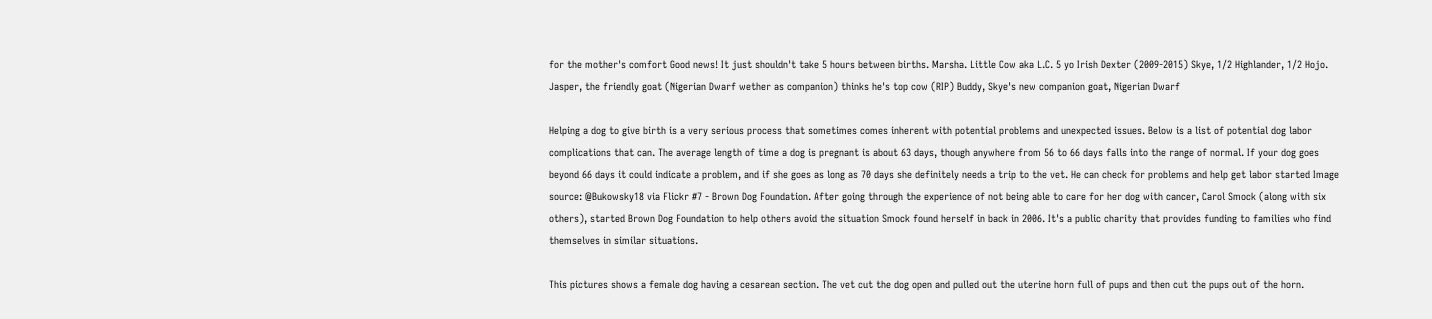for the mother's comfort Good news! It just shouldn't take 5 hours between births. Marsha. Little Cow aka L.C. 5 yo Irish Dexter (2009-2015) Skye, 1/2 Highlander, 1/2 Hojo. Jasper, the friendly goat (Nigerian Dwarf wether as companion) thinks he's top cow (RIP) Buddy, Skye's new companion goat, Nigerian Dwarf

Helping a dog to give birth is a very serious process that sometimes comes inherent with potential problems and unexpected issues. Below is a list of potential dog labor complications that can. The average length of time a dog is pregnant is about 63 days, though anywhere from 56 to 66 days falls into the range of normal. If your dog goes beyond 66 days it could indicate a problem, and if she goes as long as 70 days she definitely needs a trip to the vet. He can check for problems and help get labor started Image source: @Bukowsky18 via Flickr #7 - Brown Dog Foundation. After going through the experience of not being able to care for her dog with cancer, Carol Smock (along with six others), started Brown Dog Foundation to help others avoid the situation Smock found herself in back in 2006. It's a public charity that provides funding to families who find themselves in similar situations.

This pictures shows a female dog having a cesarean section. The vet cut the dog open and pulled out the uterine horn full of pups and then cut the pups out of the horn.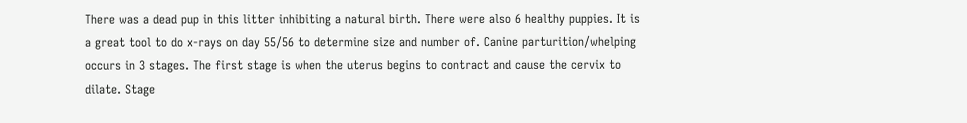There was a dead pup in this litter inhibiting a natural birth. There were also 6 healthy puppies. It is a great tool to do x-rays on day 55/56 to determine size and number of. Canine parturition/whelping occurs in 3 stages. The first stage is when the uterus begins to contract and cause the cervix to dilate. Stage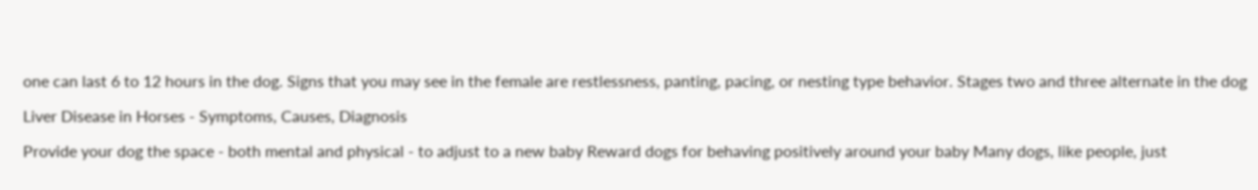one can last 6 to 12 hours in the dog. Signs that you may see in the female are restlessness, panting, pacing, or nesting type behavior. Stages two and three alternate in the dog

Liver Disease in Horses - Symptoms, Causes, Diagnosis

Provide your dog the space - both mental and physical - to adjust to a new baby Reward dogs for behaving positively around your baby Many dogs, like people, just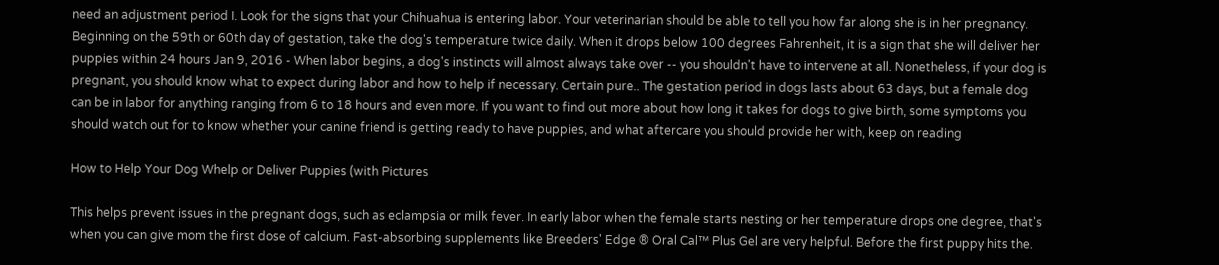need an adjustment period I. Look for the signs that your Chihuahua is entering labor. Your veterinarian should be able to tell you how far along she is in her pregnancy. Beginning on the 59th or 60th day of gestation, take the dog's temperature twice daily. When it drops below 100 degrees Fahrenheit, it is a sign that she will deliver her puppies within 24 hours Jan 9, 2016 - When labor begins, a dog's instincts will almost always take over -- you shouldn't have to intervene at all. Nonetheless, if your dog is pregnant, you should know what to expect during labor and how to help if necessary. Certain pure.. The gestation period in dogs lasts about 63 days, but a female dog can be in labor for anything ranging from 6 to 18 hours and even more. If you want to find out more about how long it takes for dogs to give birth, some symptoms you should watch out for to know whether your canine friend is getting ready to have puppies, and what aftercare you should provide her with, keep on reading

How to Help Your Dog Whelp or Deliver Puppies (with Pictures

This helps prevent issues in the pregnant dogs, such as eclampsia or milk fever. In early labor when the female starts nesting or her temperature drops one degree, that's when you can give mom the first dose of calcium. Fast-absorbing supplements like Breeders' Edge ® Oral Cal™ Plus Gel are very helpful. Before the first puppy hits the.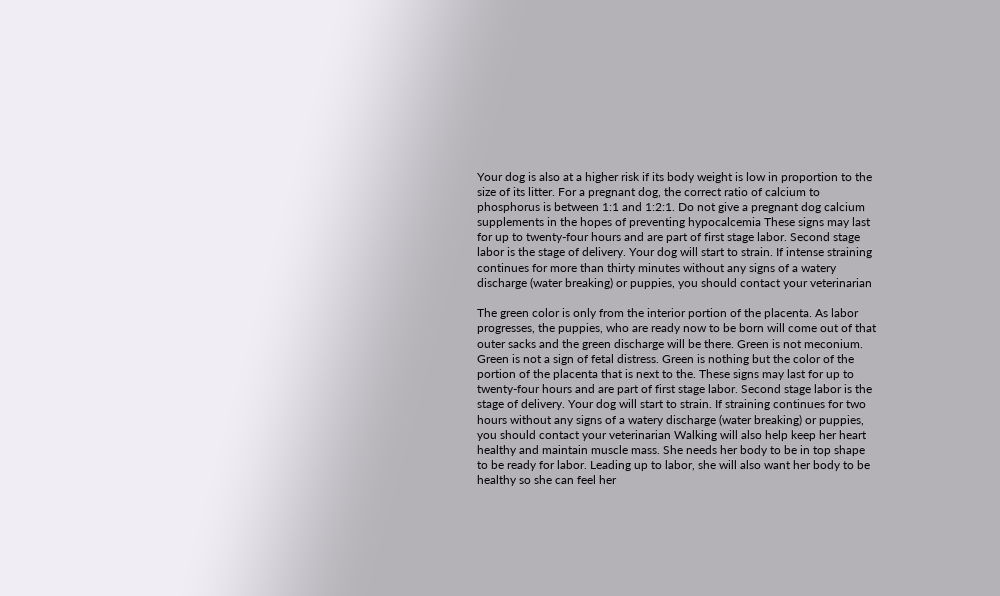Your dog is also at a higher risk if its body weight is low in proportion to the size of its litter. For a pregnant dog, the correct ratio of calcium to phosphorus is between 1:1 and 1:2:1. Do not give a pregnant dog calcium supplements in the hopes of preventing hypocalcemia These signs may last for up to twenty-four hours and are part of first stage labor. Second stage labor is the stage of delivery. Your dog will start to strain. If intense straining continues for more than thirty minutes without any signs of a watery discharge (water breaking) or puppies, you should contact your veterinarian

The green color is only from the interior portion of the placenta. As labor progresses, the puppies, who are ready now to be born will come out of that outer sacks and the green discharge will be there. Green is not meconium. Green is not a sign of fetal distress. Green is nothing but the color of the portion of the placenta that is next to the. These signs may last for up to twenty-four hours and are part of first stage labor. Second stage labor is the stage of delivery. Your dog will start to strain. If straining continues for two hours without any signs of a watery discharge (water breaking) or puppies, you should contact your veterinarian Walking will also help keep her heart healthy and maintain muscle mass. She needs her body to be in top shape to be ready for labor. Leading up to labor, she will also want her body to be healthy so she can feel her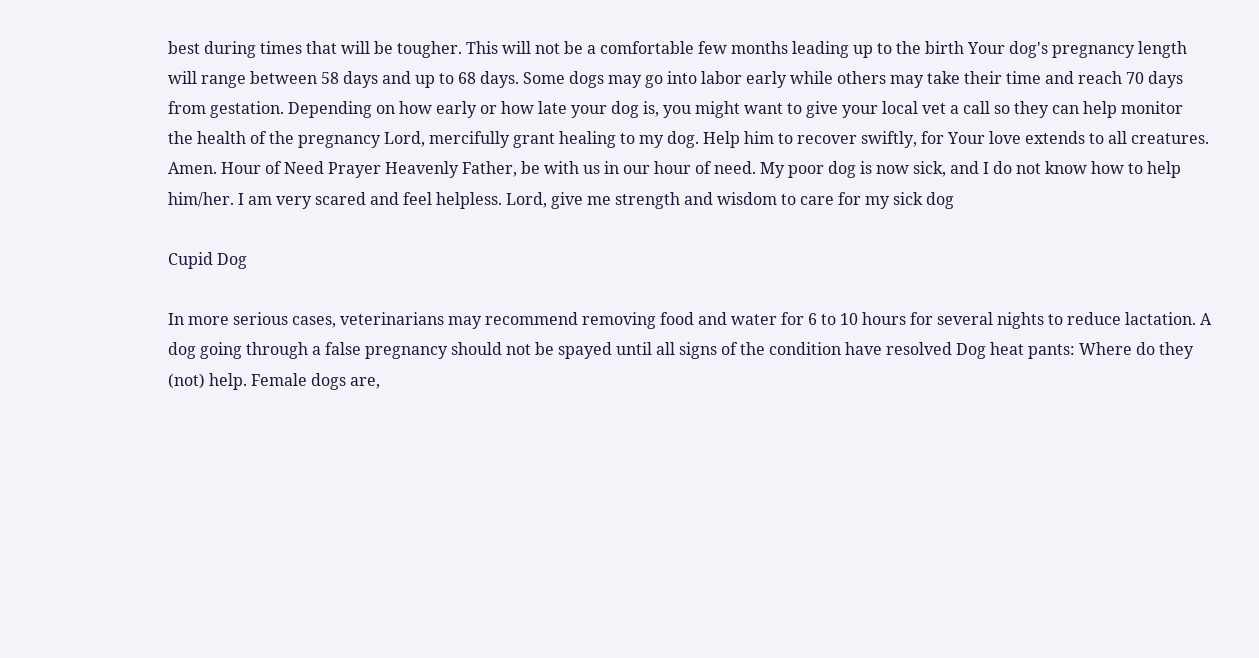best during times that will be tougher. This will not be a comfortable few months leading up to the birth Your dog's pregnancy length will range between 58 days and up to 68 days. Some dogs may go into labor early while others may take their time and reach 70 days from gestation. Depending on how early or how late your dog is, you might want to give your local vet a call so they can help monitor the health of the pregnancy Lord, mercifully grant healing to my dog. Help him to recover swiftly, for Your love extends to all creatures. Amen. Hour of Need Prayer Heavenly Father, be with us in our hour of need. My poor dog is now sick, and I do not know how to help him/her. I am very scared and feel helpless. Lord, give me strength and wisdom to care for my sick dog

Cupid Dog

In more serious cases, veterinarians may recommend removing food and water for 6 to 10 hours for several nights to reduce lactation. A dog going through a false pregnancy should not be spayed until all signs of the condition have resolved Dog heat pants: Where do they (not) help. Female dogs are,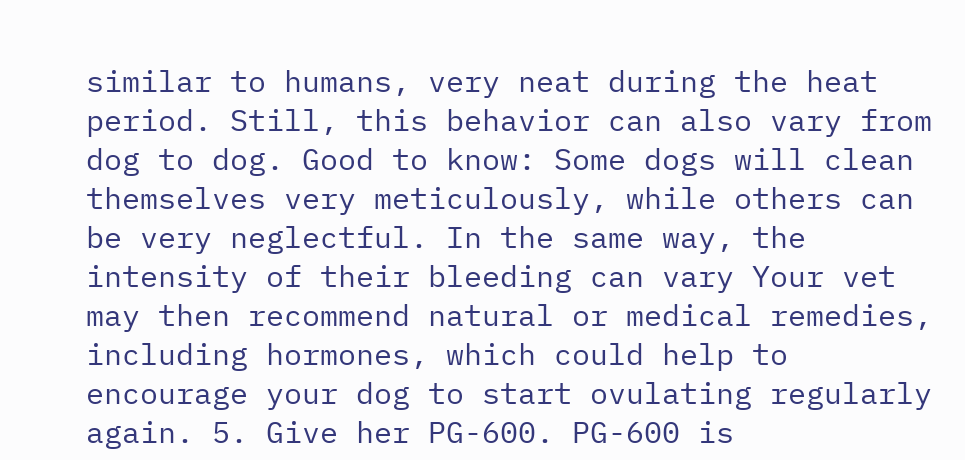similar to humans, very neat during the heat period. Still, this behavior can also vary from dog to dog. Good to know: Some dogs will clean themselves very meticulously, while others can be very neglectful. In the same way, the intensity of their bleeding can vary Your vet may then recommend natural or medical remedies, including hormones, which could help to encourage your dog to start ovulating regularly again. 5. Give her PG-600. PG-600 is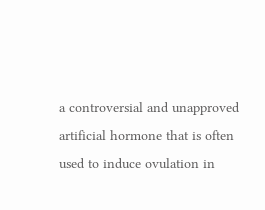a controversial and unapproved artificial hormone that is often used to induce ovulation in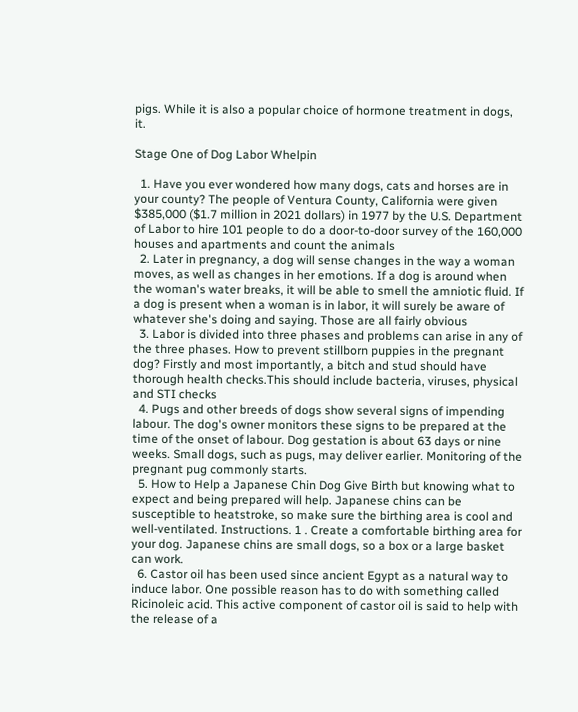pigs. While it is also a popular choice of hormone treatment in dogs, it.

Stage One of Dog Labor Whelpin

  1. Have you ever wondered how many dogs, cats and horses are in your county? The people of Ventura County, California were given $385,000 ($1.7 million in 2021 dollars) in 1977 by the U.S. Department of Labor to hire 101 people to do a door-to-door survey of the 160,000 houses and apartments and count the animals
  2. Later in pregnancy, a dog will sense changes in the way a woman moves, as well as changes in her emotions. If a dog is around when the woman's water breaks, it will be able to smell the amniotic fluid. If a dog is present when a woman is in labor, it will surely be aware of whatever she's doing and saying. Those are all fairly obvious
  3. Labor is divided into three phases and problems can arise in any of the three phases. How to prevent stillborn puppies in the pregnant dog? Firstly and most importantly, a bitch and stud should have thorough health checks.This should include bacteria, viruses, physical and STI checks
  4. Pugs and other breeds of dogs show several signs of impending labour. The dog's owner monitors these signs to be prepared at the time of the onset of labour. Dog gestation is about 63 days or nine weeks. Small dogs, such as pugs, may deliver earlier. Monitoring of the pregnant pug commonly starts.
  5. How to Help a Japanese Chin Dog Give Birth but knowing what to expect and being prepared will help. Japanese chins can be susceptible to heatstroke, so make sure the birthing area is cool and well-ventilated. Instructions. 1 . Create a comfortable birthing area for your dog. Japanese chins are small dogs, so a box or a large basket can work.
  6. Castor oil has been used since ancient Egypt as a natural way to induce labor. One possible reason has to do with something called Ricinoleic acid. This active component of castor oil is said to help with the release of a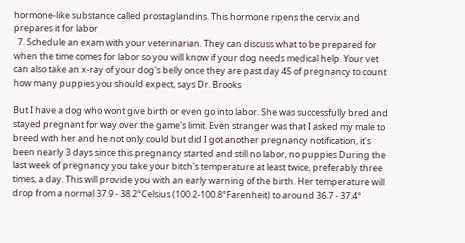hormone-like substance called prostaglandins. This hormone ripens the cervix and prepares it for labor
  7. Schedule an exam with your veterinarian. They can discuss what to be prepared for when the time comes for labor so you will know if your dog needs medical help. Your vet can also take an x-ray of your dog's belly once they are past day 45 of pregnancy to count how many puppies you should expect, says Dr. Brooks

But I have a dog who wont give birth or even go into labor. She was successfully bred and stayed pregnant for way over the game's limit. Even stranger was that I asked my male to breed with her and he not only could but did I got another pregnancy notification, it's been nearly 3 days since this pregnancy started and still no labor, no puppies During the last week of pregnancy you take your bitch's temperature at least twice, preferably three times, a day. This will provide you with an early warning of the birth. Her temperature will drop from a normal 37.9 - 38.2°Celsius (100.2-100.8°Farenheit) to around 36.7 - 37.4°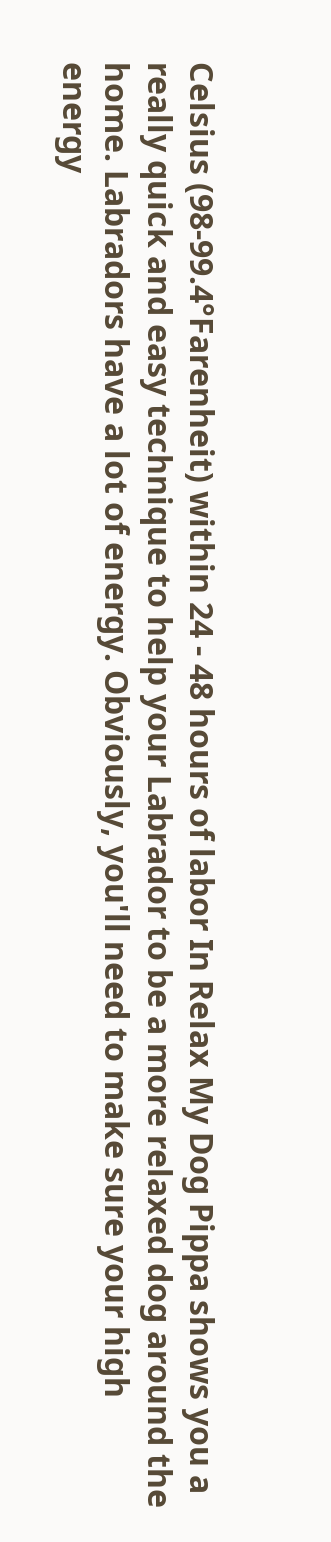Celsius (98-99.4°Farenheit) within 24 - 48 hours of labor In Relax My Dog Pippa shows you a really quick and easy technique to help your Labrador to be a more relaxed dog around the home. Labradors have a lot of energy. Obviously, you'll need to make sure your high energy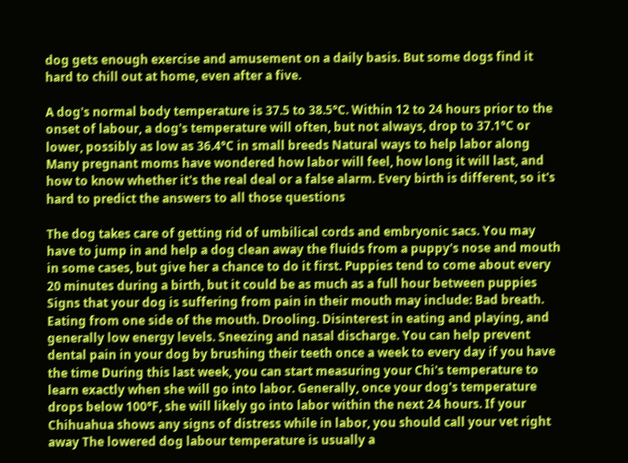dog gets enough exercise and amusement on a daily basis. But some dogs find it hard to chill out at home, even after a five.

A dog's normal body temperature is 37.5 to 38.5°C. Within 12 to 24 hours prior to the onset of labour, a dog's temperature will often, but not always, drop to 37.1°C or lower, possibly as low as 36.4°C in small breeds Natural ways to help labor along Many pregnant moms have wondered how labor will feel, how long it will last, and how to know whether it's the real deal or a false alarm. Every birth is different, so it's hard to predict the answers to all those questions

The dog takes care of getting rid of umbilical cords and embryonic sacs. You may have to jump in and help a dog clean away the fluids from a puppy's nose and mouth in some cases, but give her a chance to do it first. Puppies tend to come about every 20 minutes during a birth, but it could be as much as a full hour between puppies Signs that your dog is suffering from pain in their mouth may include: Bad breath. Eating from one side of the mouth. Drooling. Disinterest in eating and playing, and generally low energy levels. Sneezing and nasal discharge. You can help prevent dental pain in your dog by brushing their teeth once a week to every day if you have the time During this last week, you can start measuring your Chi's temperature to learn exactly when she will go into labor. Generally, once your dog's temperature drops below 100°F, she will likely go into labor within the next 24 hours. If your Chihuahua shows any signs of distress while in labor, you should call your vet right away The lowered dog labour temperature is usually a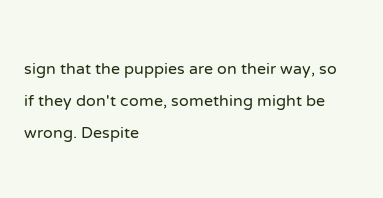sign that the puppies are on their way, so if they don't come, something might be wrong. Despite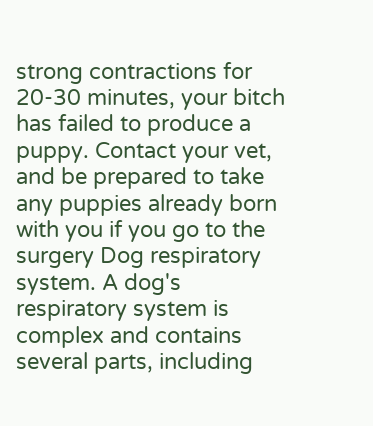strong contractions for 20-30 minutes, your bitch has failed to produce a puppy. Contact your vet, and be prepared to take any puppies already born with you if you go to the surgery Dog respiratory system. A dog's respiratory system is complex and contains several parts, including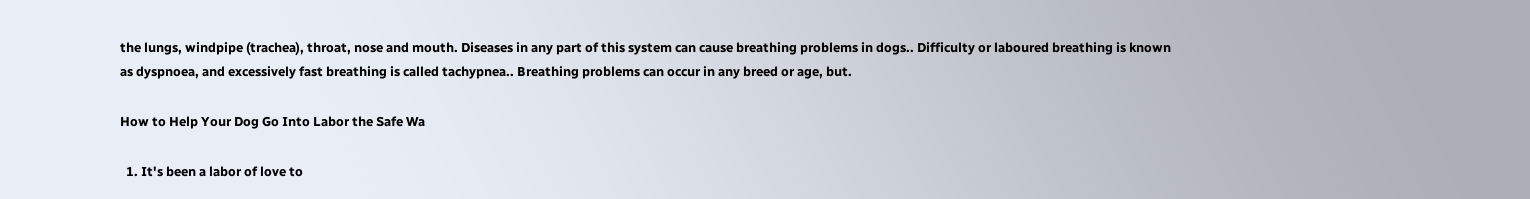the lungs, windpipe (trachea), throat, nose and mouth. Diseases in any part of this system can cause breathing problems in dogs.. Difficulty or laboured breathing is known as dyspnoea, and excessively fast breathing is called tachypnea.. Breathing problems can occur in any breed or age, but.

How to Help Your Dog Go Into Labor the Safe Wa

  1. It's been a labor of love to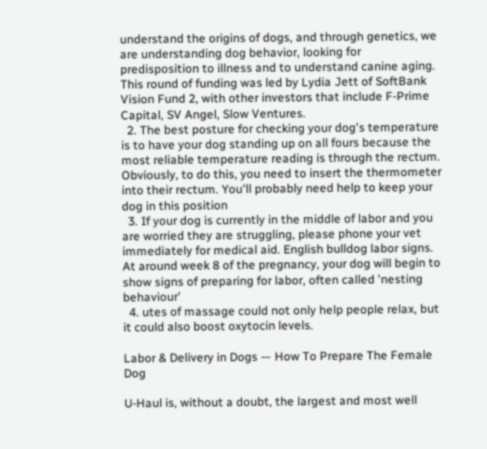understand the origins of dogs, and through genetics, we are understanding dog behavior, looking for predisposition to illness and to understand canine aging. This round of funding was led by Lydia Jett of SoftBank Vision Fund 2, with other investors that include F-Prime Capital, SV Angel, Slow Ventures.
  2. The best posture for checking your dog's temperature is to have your dog standing up on all fours because the most reliable temperature reading is through the rectum. Obviously, to do this, you need to insert the thermometer into their rectum. You'll probably need help to keep your dog in this position
  3. If your dog is currently in the middle of labor and you are worried they are struggling, please phone your vet immediately for medical aid. English bulldog labor signs. At around week 8 of the pregnancy, your dog will begin to show signs of preparing for labor, often called 'nesting behaviour'
  4. utes of massage could not only help people relax, but it could also boost oxytocin levels.

Labor & Delivery in Dogs — How To Prepare The Female Dog

U-Haul is, without a doubt, the largest and most well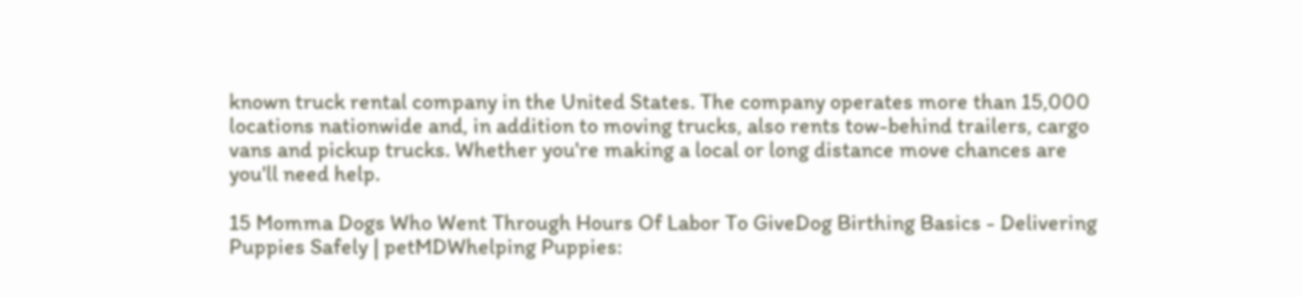known truck rental company in the United States. The company operates more than 15,000 locations nationwide and, in addition to moving trucks, also rents tow-behind trailers, cargo vans and pickup trucks. Whether you're making a local or long distance move chances are you'll need help.

15 Momma Dogs Who Went Through Hours Of Labor To GiveDog Birthing Basics - Delivering Puppies Safely | petMDWhelping Puppies: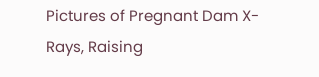Pictures of Pregnant Dam X-Rays, Raising